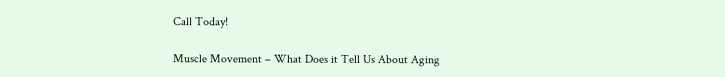Call Today!

Muscle Movement – What Does it Tell Us About Aging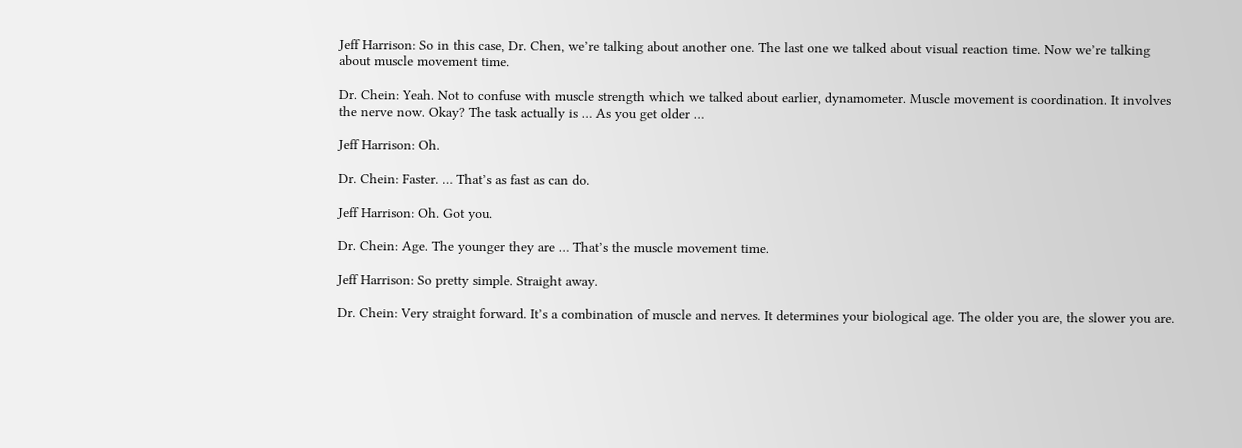Jeff Harrison: So in this case, Dr. Chen, we’re talking about another one. The last one we talked about visual reaction time. Now we’re talking about muscle movement time.

Dr. Chein: Yeah. Not to confuse with muscle strength which we talked about earlier, dynamometer. Muscle movement is coordination. It involves the nerve now. Okay? The task actually is … As you get older …

Jeff Harrison: Oh.

Dr. Chein: Faster. … That’s as fast as can do.

Jeff Harrison: Oh. Got you.

Dr. Chein: Age. The younger they are … That’s the muscle movement time.

Jeff Harrison: So pretty simple. Straight away.

Dr. Chein: Very straight forward. It’s a combination of muscle and nerves. It determines your biological age. The older you are, the slower you are.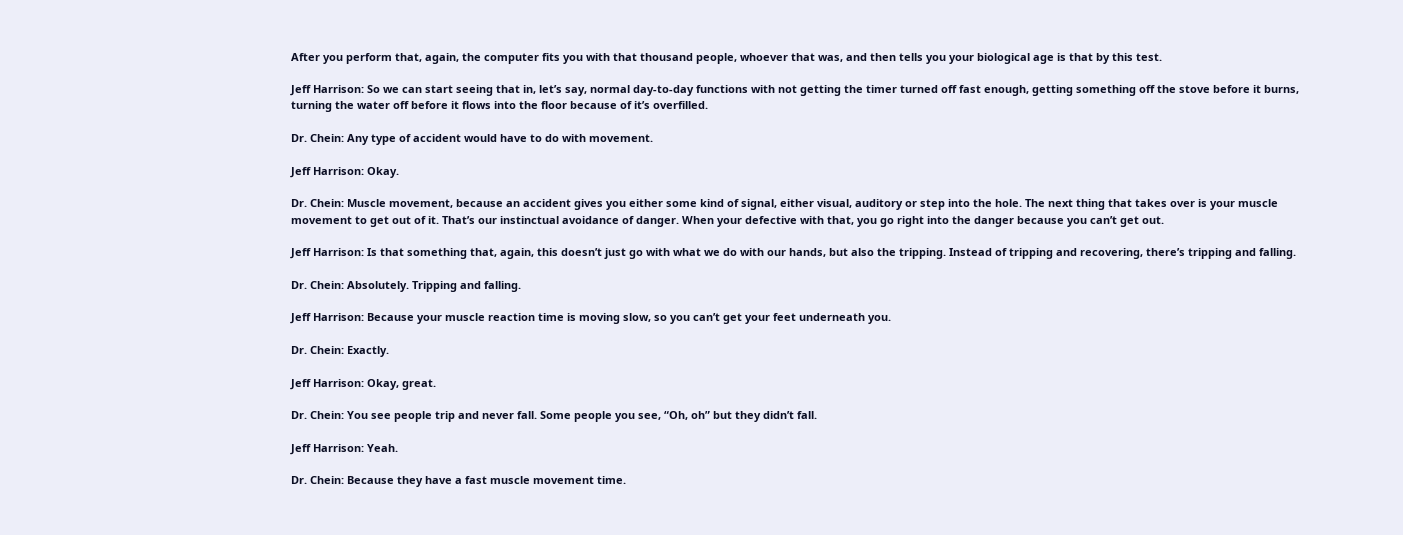After you perform that, again, the computer fits you with that thousand people, whoever that was, and then tells you your biological age is that by this test.

Jeff Harrison: So we can start seeing that in, let’s say, normal day-to-day functions with not getting the timer turned off fast enough, getting something off the stove before it burns, turning the water off before it flows into the floor because of it’s overfilled.

Dr. Chein: Any type of accident would have to do with movement.

Jeff Harrison: Okay.

Dr. Chein: Muscle movement, because an accident gives you either some kind of signal, either visual, auditory or step into the hole. The next thing that takes over is your muscle movement to get out of it. That’s our instinctual avoidance of danger. When your defective with that, you go right into the danger because you can’t get out.

Jeff Harrison: Is that something that, again, this doesn’t just go with what we do with our hands, but also the tripping. Instead of tripping and recovering, there’s tripping and falling.

Dr. Chein: Absolutely. Tripping and falling.

Jeff Harrison: Because your muscle reaction time is moving slow, so you can’t get your feet underneath you.

Dr. Chein: Exactly.

Jeff Harrison: Okay, great.

Dr. Chein: You see people trip and never fall. Some people you see, “Oh, oh” but they didn’t fall.

Jeff Harrison: Yeah.

Dr. Chein: Because they have a fast muscle movement time.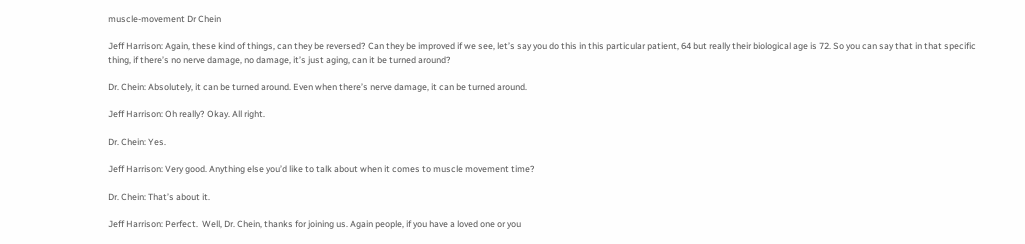muscle-movement Dr Chein

Jeff Harrison: Again, these kind of things, can they be reversed? Can they be improved if we see, let’s say you do this in this particular patient, 64 but really their biological age is 72. So you can say that in that specific thing, if there’s no nerve damage, no damage, it’s just aging, can it be turned around?

Dr. Chein: Absolutely, it can be turned around. Even when there’s nerve damage, it can be turned around.

Jeff Harrison: Oh really? Okay. All right.

Dr. Chein: Yes.

Jeff Harrison: Very good. Anything else you’d like to talk about when it comes to muscle movement time?

Dr. Chein: That’s about it.

Jeff Harrison: Perfect.  Well, Dr. Chein, thanks for joining us. Again people, if you have a loved one or you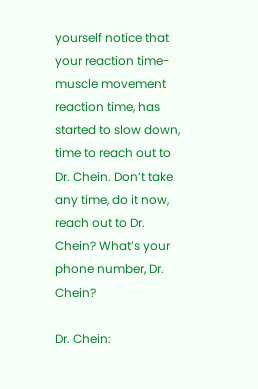yourself notice that your reaction time- muscle movement reaction time, has started to slow down, time to reach out to Dr. Chein. Don’t take any time, do it now, reach out to Dr. Chein? What’s your phone number, Dr. Chein?

Dr. Chein: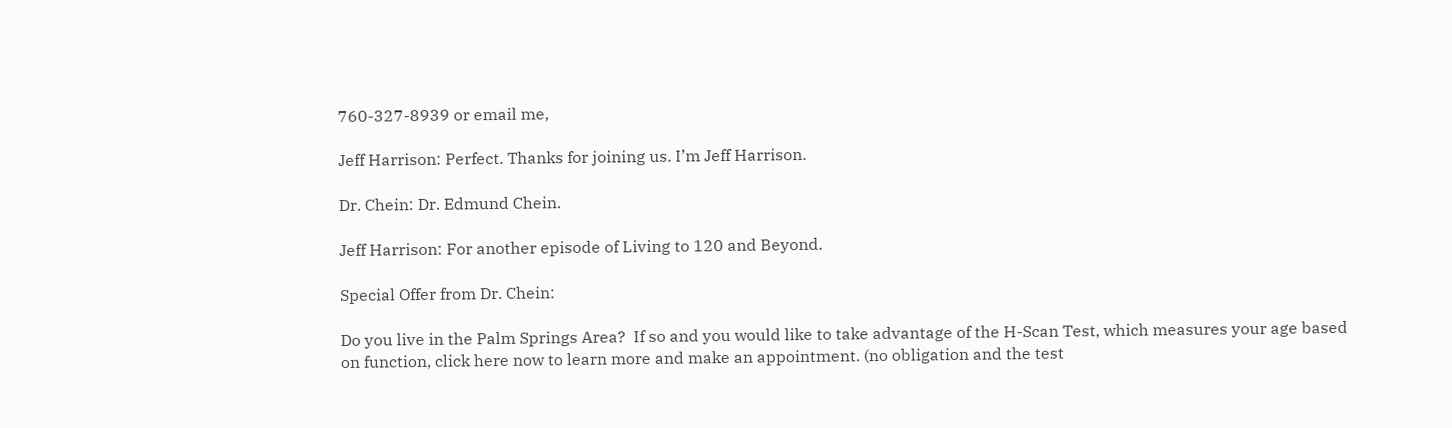760-327-8939 or email me,

Jeff Harrison: Perfect. Thanks for joining us. I’m Jeff Harrison.

Dr. Chein: Dr. Edmund Chein.

Jeff Harrison: For another episode of Living to 120 and Beyond.

Special Offer from Dr. Chein:

Do you live in the Palm Springs Area?  If so and you would like to take advantage of the H-Scan Test, which measures your age based on function, click here now to learn more and make an appointment. (no obligation and the test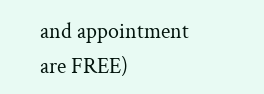and appointment are FREE)